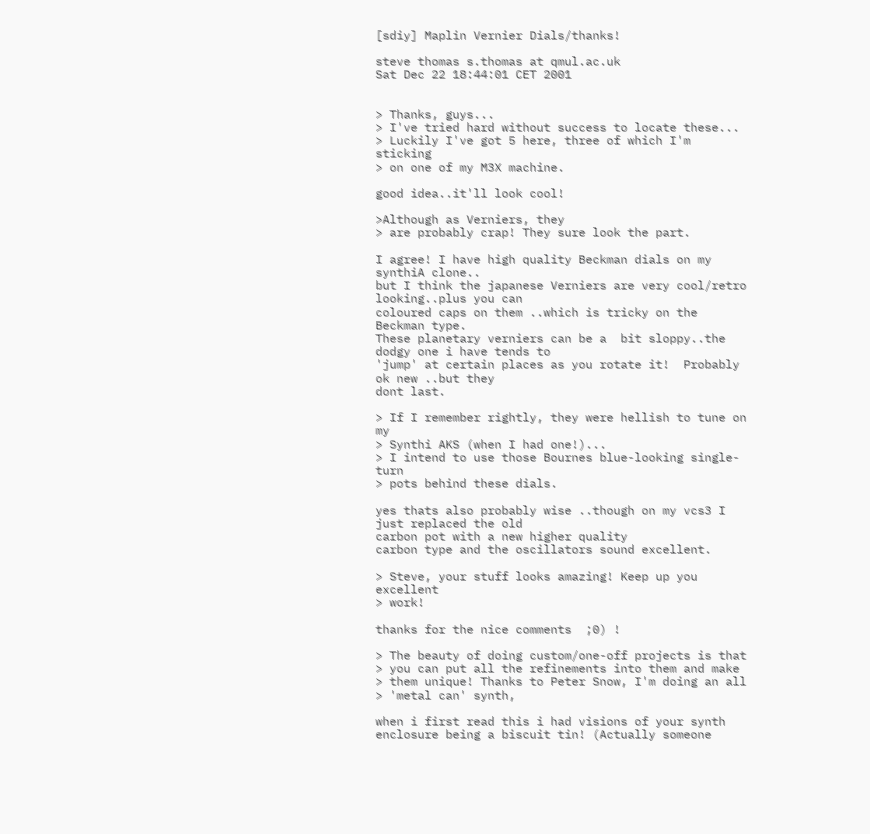[sdiy] Maplin Vernier Dials/thanks!

steve thomas s.thomas at qmul.ac.uk
Sat Dec 22 18:44:01 CET 2001


> Thanks, guys...
> I've tried hard without success to locate these...
> Luckily I've got 5 here, three of which I'm sticking
> on one of my M3X machine.

good idea..it'll look cool!

>Although as Verniers, they
> are probably crap! They sure look the part.

I agree! I have high quality Beckman dials on my synthiA clone..
but I think the japanese Verniers are very cool/retro looking..plus you can
coloured caps on them ..which is tricky on the Beckman type.
These planetary verniers can be a  bit sloppy..the dodgy one i have tends to
'jump' at certain places as you rotate it!  Probably ok new ..but they
dont last.

> If I remember rightly, they were hellish to tune on my
> Synthi AKS (when I had one!)...
> I intend to use those Bournes blue-looking single-turn
> pots behind these dials.

yes thats also probably wise ..though on my vcs3 I just replaced the old
carbon pot with a new higher quality
carbon type and the oscillators sound excellent.

> Steve, your stuff looks amazing! Keep up you excellent
> work!

thanks for the nice comments  ;0) !

> The beauty of doing custom/one-off projects is that
> you can put all the refinements into them and make
> them unique! Thanks to Peter Snow, I'm doing an all
> 'metal can' synth,

when i first read this i had visions of your synth
enclosure being a biscuit tin! (Actually someone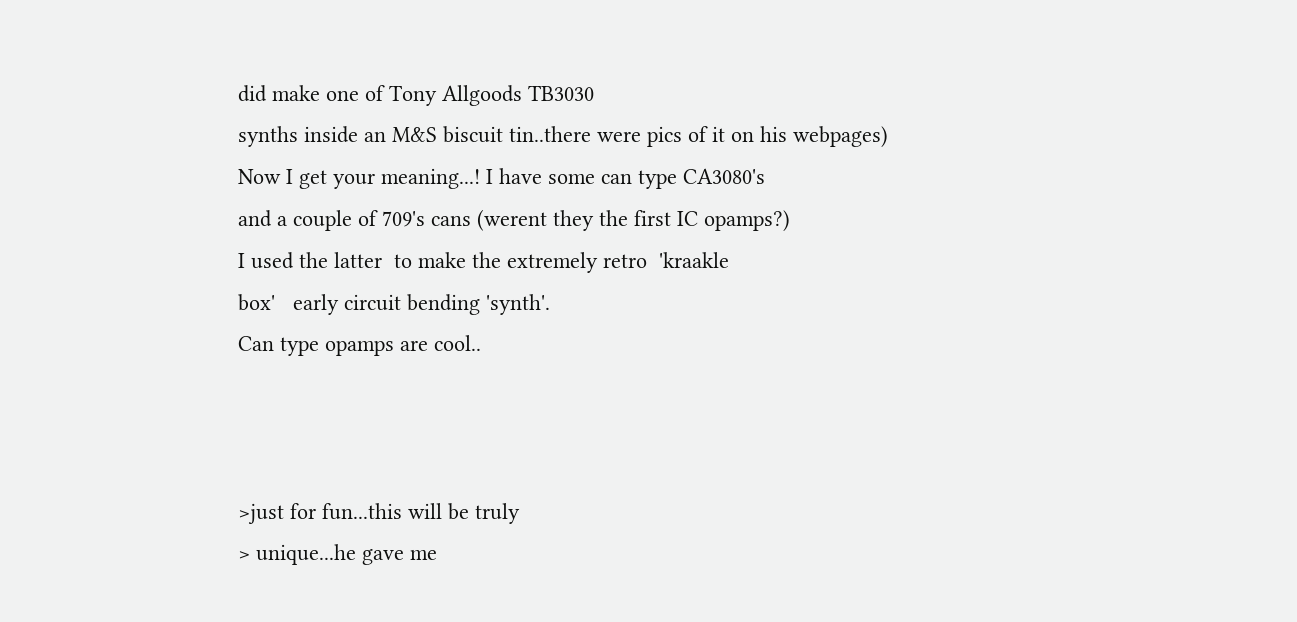did make one of Tony Allgoods TB3030
synths inside an M&S biscuit tin..there were pics of it on his webpages)
Now I get your meaning...! I have some can type CA3080's
and a couple of 709's cans (werent they the first IC opamps?)
I used the latter  to make the extremely retro  'kraakle
box'   early circuit bending 'synth'.
Can type opamps are cool..



>just for fun...this will be truly
> unique...he gave me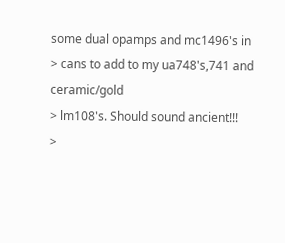some dual opamps and mc1496's in
> cans to add to my ua748's,741 and ceramic/gold
> lm108's. Should sound ancient!!!
>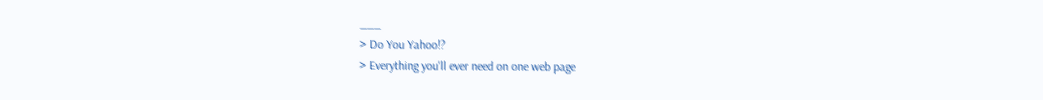___
> Do You Yahoo!?
> Everything you'll ever need on one web page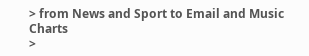> from News and Sport to Email and Music Charts
>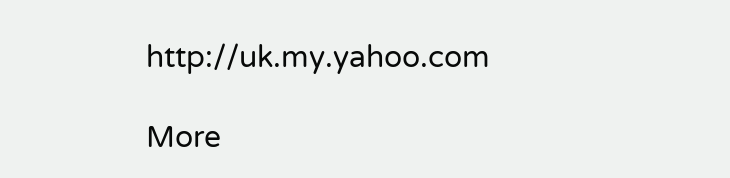http://uk.my.yahoo.com

More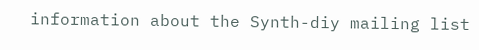information about the Synth-diy mailing list